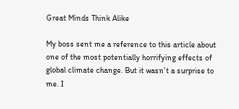Great Minds Think Alike

My boss sent me a reference to this article about one of the most potentially horrifying effects of global climate change. But it wasn’t a surprise to me. I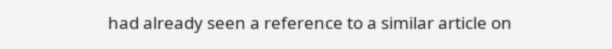had already seen a reference to a similar article on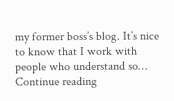my former boss’s blog. It’s nice to know that I work with people who understand so… Continue reading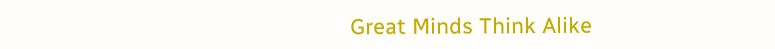Great Minds Think Alike